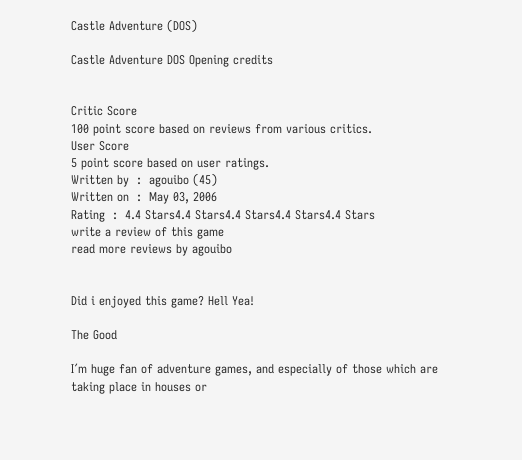Castle Adventure (DOS)

Castle Adventure DOS Opening credits


Critic Score
100 point score based on reviews from various critics.
User Score
5 point score based on user ratings.
Written by  :  agouibo (45)
Written on  :  May 03, 2006
Rating  :  4.4 Stars4.4 Stars4.4 Stars4.4 Stars4.4 Stars
write a review of this game
read more reviews by agouibo


Did i enjoyed this game? Hell Yea!

The Good

I´m huge fan of adventure games, and especially of those which are taking place in houses or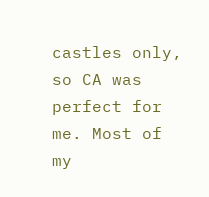castles only, so CA was perfect for me. Most of my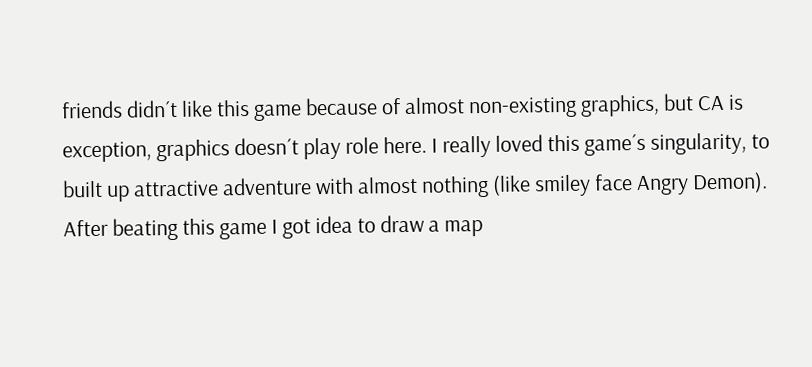friends didn´t like this game because of almost non-existing graphics, but CA is exception, graphics doesn´t play role here. I really loved this game´s singularity, to built up attractive adventure with almost nothing (like smiley face Angry Demon). After beating this game I got idea to draw a map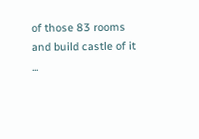of those 83 rooms and build castle of it ...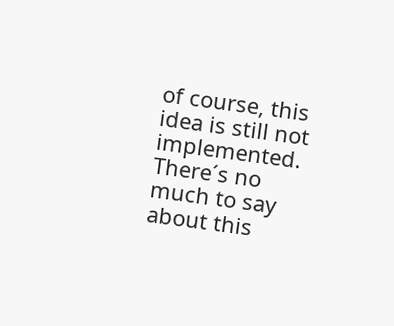of course, this idea is still not implemented. There´s no much to say about this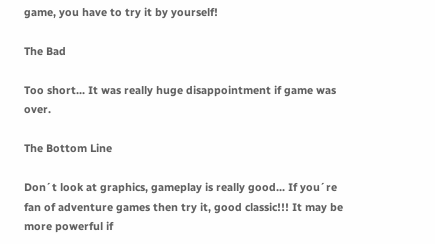game, you have to try it by yourself!

The Bad

Too short... It was really huge disappointment if game was over.

The Bottom Line

Don´t look at graphics, gameplay is really good... If you´re fan of adventure games then try it, good classic!!! It may be more powerful if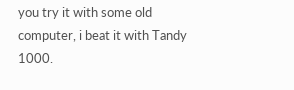you try it with some old computer, i beat it with Tandy 1000.